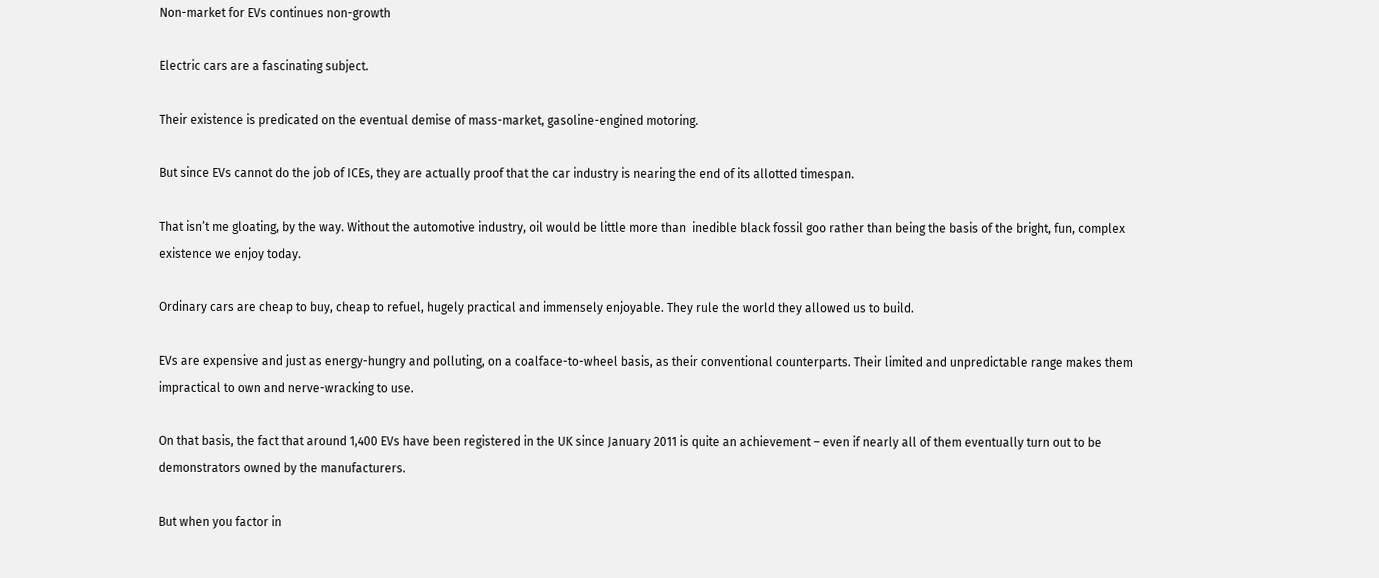Non-market for EVs continues non-growth

Electric cars are a fascinating subject.

Their existence is predicated on the eventual demise of mass-market, gasoline-engined motoring.

But since EVs cannot do the job of ICEs, they are actually proof that the car industry is nearing the end of its allotted timespan.

That isn’t me gloating, by the way. Without the automotive industry, oil would be little more than  inedible black fossil goo rather than being the basis of the bright, fun, complex existence we enjoy today.

Ordinary cars are cheap to buy, cheap to refuel, hugely practical and immensely enjoyable. They rule the world they allowed us to build.

EVs are expensive and just as energy-hungry and polluting, on a coalface-to-wheel basis, as their conventional counterparts. Their limited and unpredictable range makes them impractical to own and nerve-wracking to use.

On that basis, the fact that around 1,400 EVs have been registered in the UK since January 2011 is quite an achievement – even if nearly all of them eventually turn out to be demonstrators owned by the manufacturers.

But when you factor in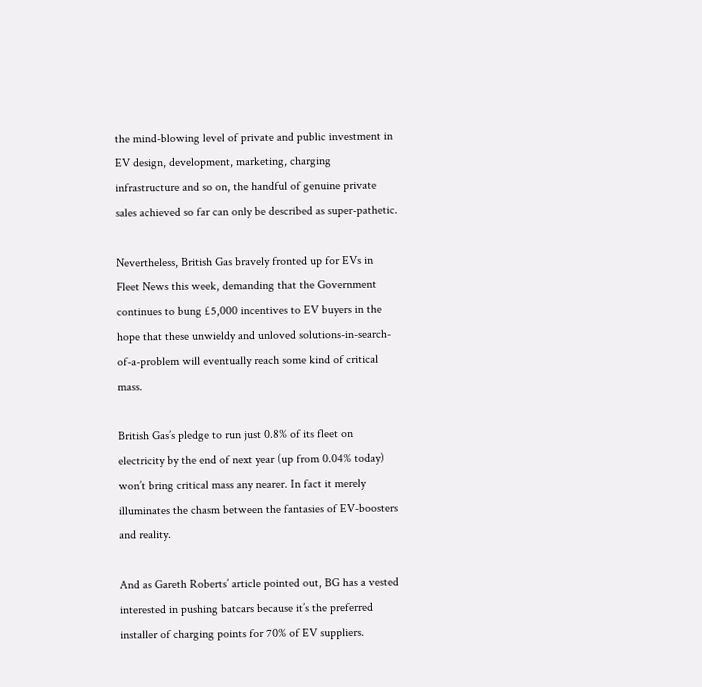the mind-blowing level of private and public investment in EV design, development, marketing, charging infrastructure and so on, the handful of genuine private sales achieved so far can only be described as super-pathetic.

Nevertheless, British Gas bravely fronted up for EVs in Fleet News this week, demanding that the Government continues to bung £5,000 incentives to EV buyers in the hope that these unwieldy and unloved solutions-in-search-of-a-problem will eventually reach some kind of critical mass.

British Gas’s pledge to run just 0.8% of its fleet on electricity by the end of next year (up from 0.04% today) won’t bring critical mass any nearer. In fact it merely illuminates the chasm between the fantasies of EV-boosters and reality.

And as Gareth Roberts’ article pointed out, BG has a vested interested in pushing batcars because it’s the preferred installer of charging points for 70% of EV suppliers.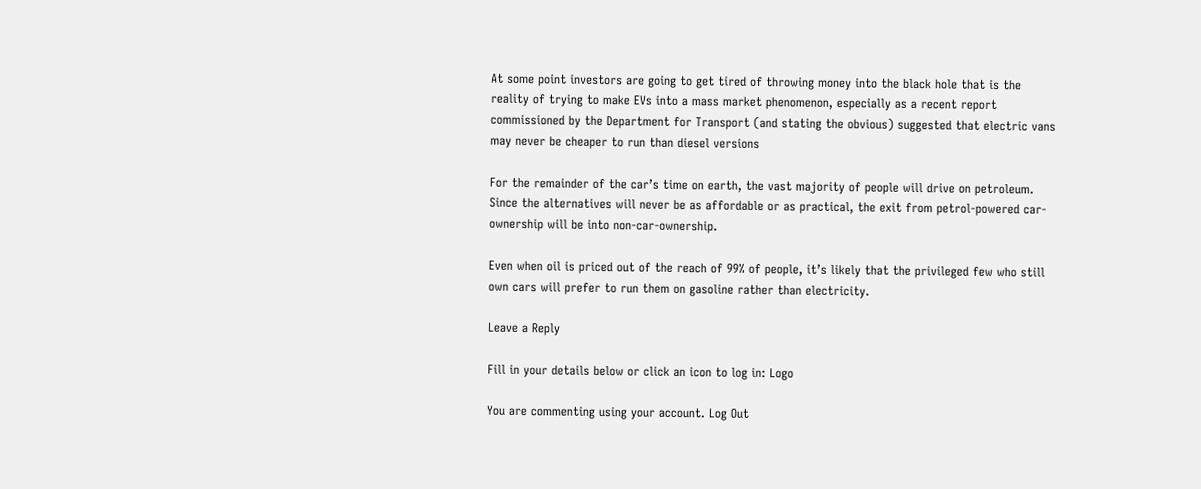At some point investors are going to get tired of throwing money into the black hole that is the reality of trying to make EVs into a mass market phenomenon, especially as a recent report commissioned by the Department for Transport (and stating the obvious) suggested that electric vans may never be cheaper to run than diesel versions

For the remainder of the car’s time on earth, the vast majority of people will drive on petroleum. Since the alternatives will never be as affordable or as practical, the exit from petrol-powered car-ownership will be into non-car-ownership.

Even when oil is priced out of the reach of 99% of people, it’s likely that the privileged few who still own cars will prefer to run them on gasoline rather than electricity.

Leave a Reply

Fill in your details below or click an icon to log in: Logo

You are commenting using your account. Log Out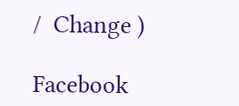/  Change )

Facebook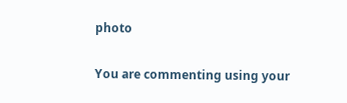photo

You are commenting using your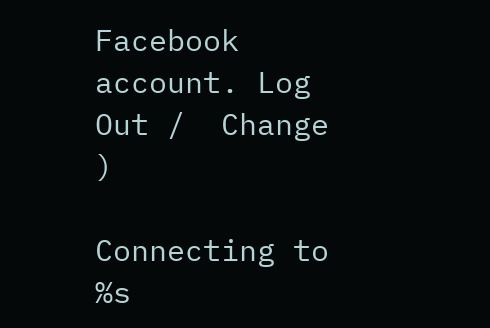Facebook account. Log Out /  Change )

Connecting to %s